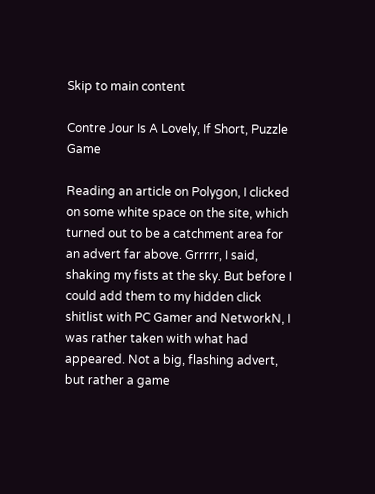Skip to main content

Contre Jour Is A Lovely, If Short, Puzzle Game

Reading an article on Polygon, I clicked on some white space on the site, which turned out to be a catchment area for an advert far above. Grrrrr, I said, shaking my fists at the sky. But before I could add them to my hidden click shitlist with PC Gamer and NetworkN, I was rather taken with what had appeared. Not a big, flashing advert, but rather a game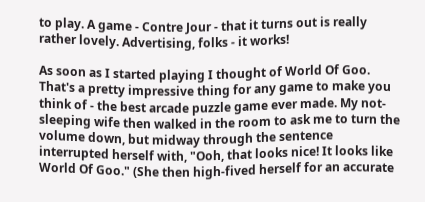to play. A game - Contre Jour - that it turns out is really rather lovely. Advertising, folks - it works!

As soon as I started playing I thought of World Of Goo. That's a pretty impressive thing for any game to make you think of - the best arcade puzzle game ever made. My not-sleeping wife then walked in the room to ask me to turn the volume down, but midway through the sentence interrupted herself with, "Ooh, that looks nice! It looks like World Of Goo." (She then high-fived herself for an accurate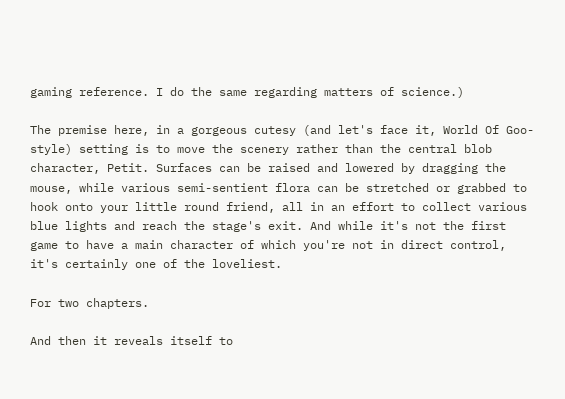gaming reference. I do the same regarding matters of science.)

The premise here, in a gorgeous cutesy (and let's face it, World Of Goo-style) setting is to move the scenery rather than the central blob character, Petit. Surfaces can be raised and lowered by dragging the mouse, while various semi-sentient flora can be stretched or grabbed to hook onto your little round friend, all in an effort to collect various blue lights and reach the stage's exit. And while it's not the first game to have a main character of which you're not in direct control, it's certainly one of the loveliest.

For two chapters.

And then it reveals itself to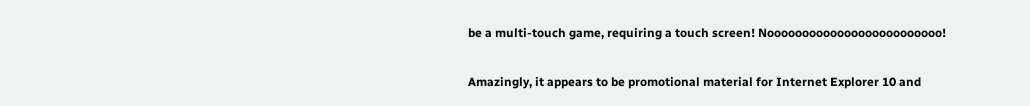be a multi-touch game, requiring a touch screen! Nooooooooooooooooooooooooo!

Amazingly, it appears to be promotional material for Internet Explorer 10 and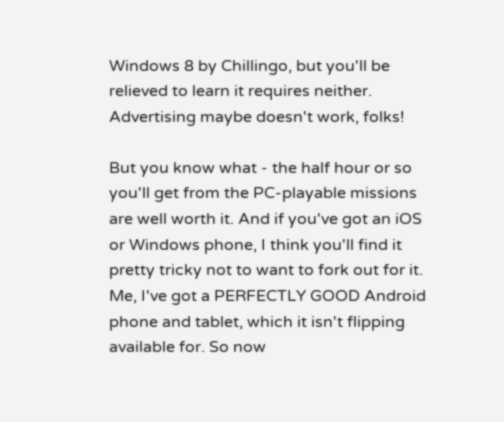Windows 8 by Chillingo, but you'll be relieved to learn it requires neither. Advertising maybe doesn't work, folks!

But you know what - the half hour or so you'll get from the PC-playable missions are well worth it. And if you've got an iOS or Windows phone, I think you'll find it pretty tricky not to want to fork out for it. Me, I've got a PERFECTLY GOOD Android phone and tablet, which it isn't flipping available for. So now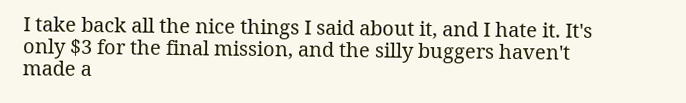I take back all the nice things I said about it, and I hate it. It's only $3 for the final mission, and the silly buggers haven't made a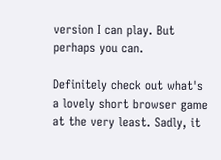version I can play. But perhaps you can.

Definitely check out what's a lovely short browser game at the very least. Sadly, it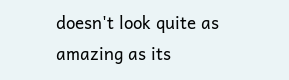doesn't look quite as amazing as its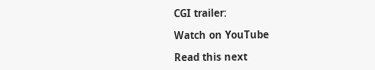CGI trailer:

Watch on YouTube

Read this next